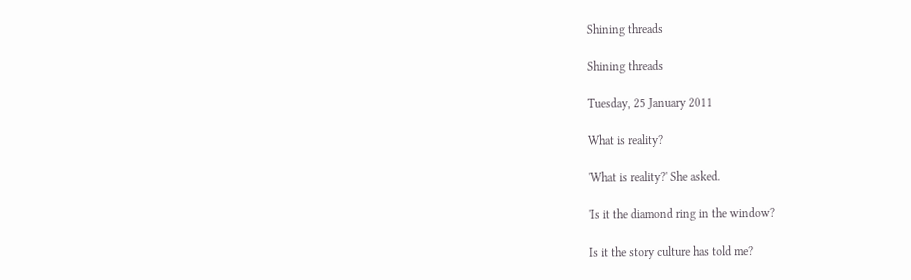Shining threads

Shining threads

Tuesday, 25 January 2011

What is reality?

'What is reality?' She asked.

'Is it the diamond ring in the window?

Is it the story culture has told me?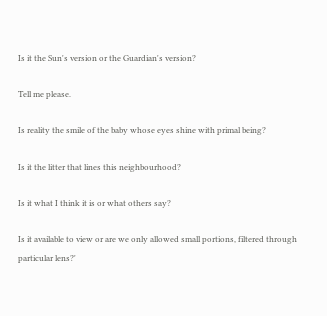Is it the Sun's version or the Guardian's version?

Tell me please.

Is reality the smile of the baby whose eyes shine with primal being?

Is it the litter that lines this neighbourhood?

Is it what I think it is or what others say?

Is it available to view or are we only allowed small portions, filtered through particular lens?'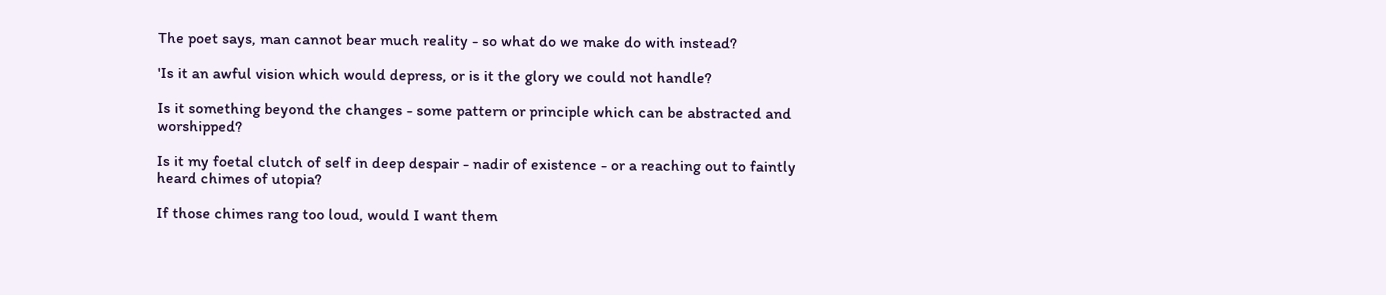The poet says, man cannot bear much reality - so what do we make do with instead?

'Is it an awful vision which would depress, or is it the glory we could not handle?

Is it something beyond the changes - some pattern or principle which can be abstracted and worshipped?

Is it my foetal clutch of self in deep despair - nadir of existence - or a reaching out to faintly heard chimes of utopia?

If those chimes rang too loud, would I want them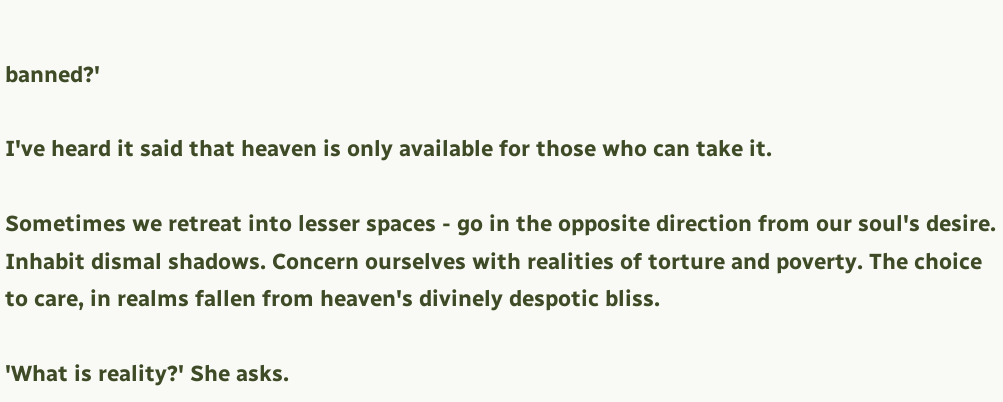banned?'

I've heard it said that heaven is only available for those who can take it.

Sometimes we retreat into lesser spaces - go in the opposite direction from our soul's desire. Inhabit dismal shadows. Concern ourselves with realities of torture and poverty. The choice to care, in realms fallen from heaven's divinely despotic bliss.

'What is reality?' She asks.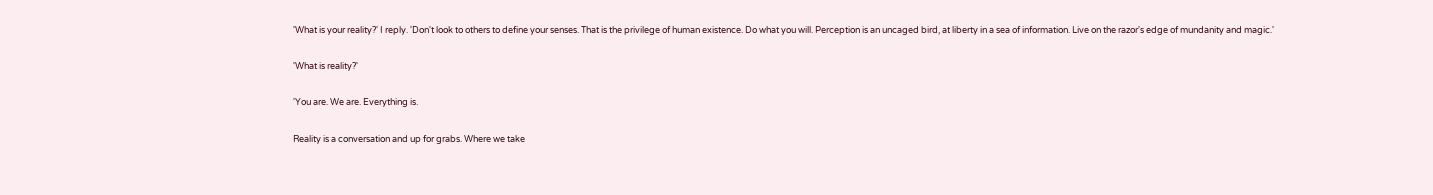'What is your reality?' I reply. 'Don't look to others to define your senses. That is the privilege of human existence. Do what you will. Perception is an uncaged bird, at liberty in a sea of information. Live on the razor's edge of mundanity and magic.'

'What is reality?'

'You are. We are. Everything is.

Reality is a conversation and up for grabs. Where we take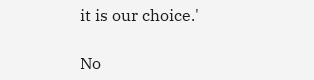it is our choice.'

No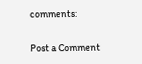comments:

Post a Comment